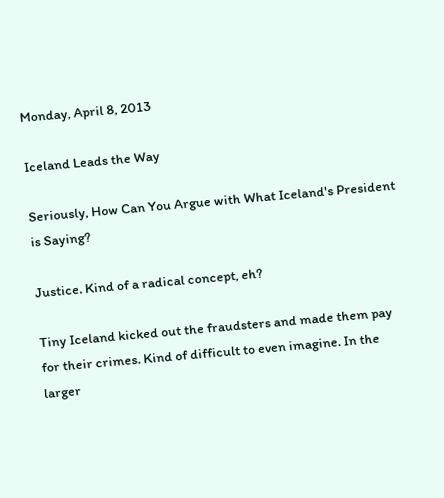Monday, April 8, 2013

Iceland Leads the Way

Seriously, How Can You Argue with What Iceland's President is Saying?

Justice. Kind of a radical concept, eh?

Tiny Iceland kicked out the fraudsters and made them pay for their crimes. Kind of difficult to even imagine. In the larger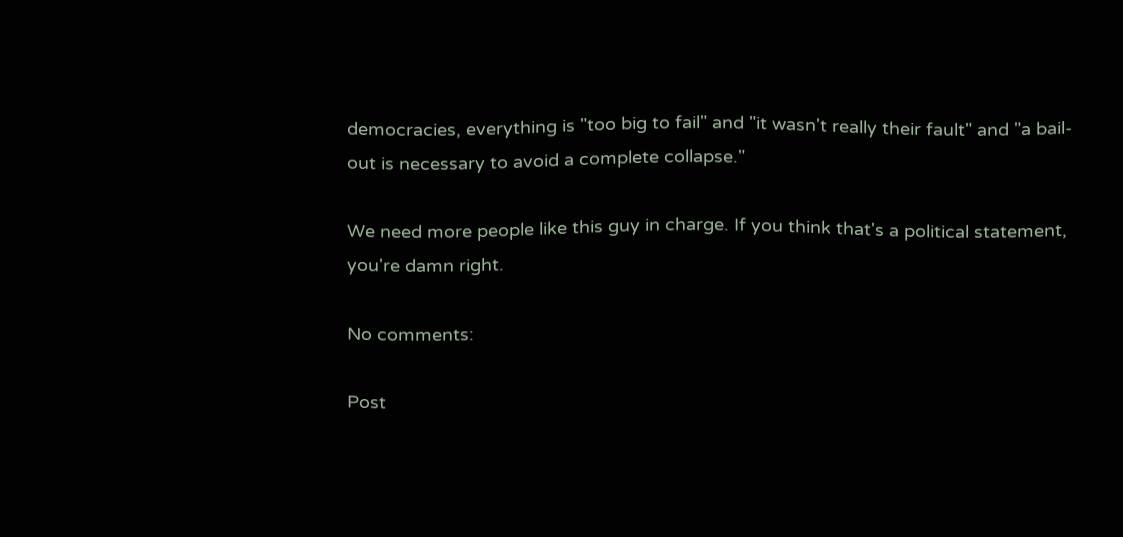democracies, everything is "too big to fail" and "it wasn't really their fault" and "a bail-out is necessary to avoid a complete collapse."

We need more people like this guy in charge. If you think that's a political statement, you're damn right.

No comments:

Post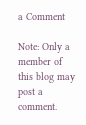a Comment

Note: Only a member of this blog may post a comment.